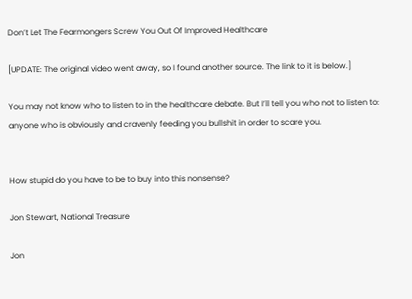Don’t Let The Fearmongers Screw You Out Of Improved Healthcare

[UPDATE: The original video went away, so I found another source. The link to it is below.]

You may not know who to listen to in the healthcare debate. But I’ll tell you who not to listen to: anyone who is obviously and cravenly feeding you bullshit in order to scare you.


How stupid do you have to be to buy into this nonsense?

Jon Stewart, National Treasure

Jon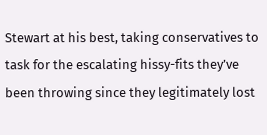Stewart at his best, taking conservatives to task for the escalating hissy-fits they’ve been throwing since they legitimately lost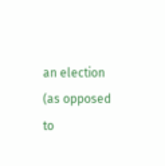an election (as opposed to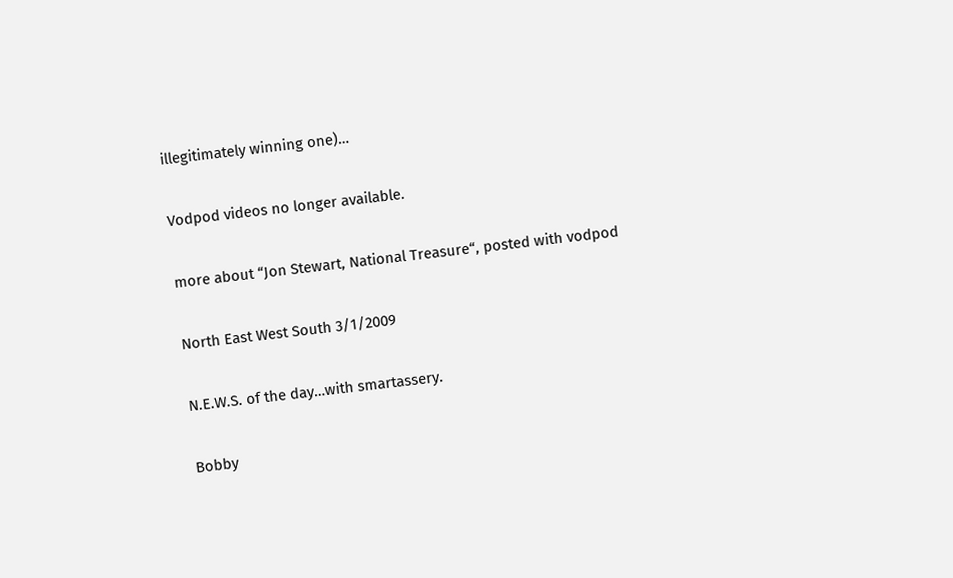illegitimately winning one)…

Vodpod videos no longer available.

more about “Jon Stewart, National Treasure“, posted with vodpod

North East West South 3/1/2009

N.E.W.S. of the day…with smartassery.

Bobby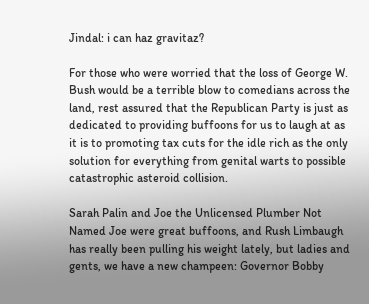Jindal: i can haz gravitaz?

For those who were worried that the loss of George W. Bush would be a terrible blow to comedians across the land, rest assured that the Republican Party is just as dedicated to providing buffoons for us to laugh at as it is to promoting tax cuts for the idle rich as the only solution for everything from genital warts to possible catastrophic asteroid collision.

Sarah Palin and Joe the Unlicensed Plumber Not Named Joe were great buffoons, and Rush Limbaugh has really been pulling his weight lately, but ladies and gents, we have a new champeen: Governor Bobby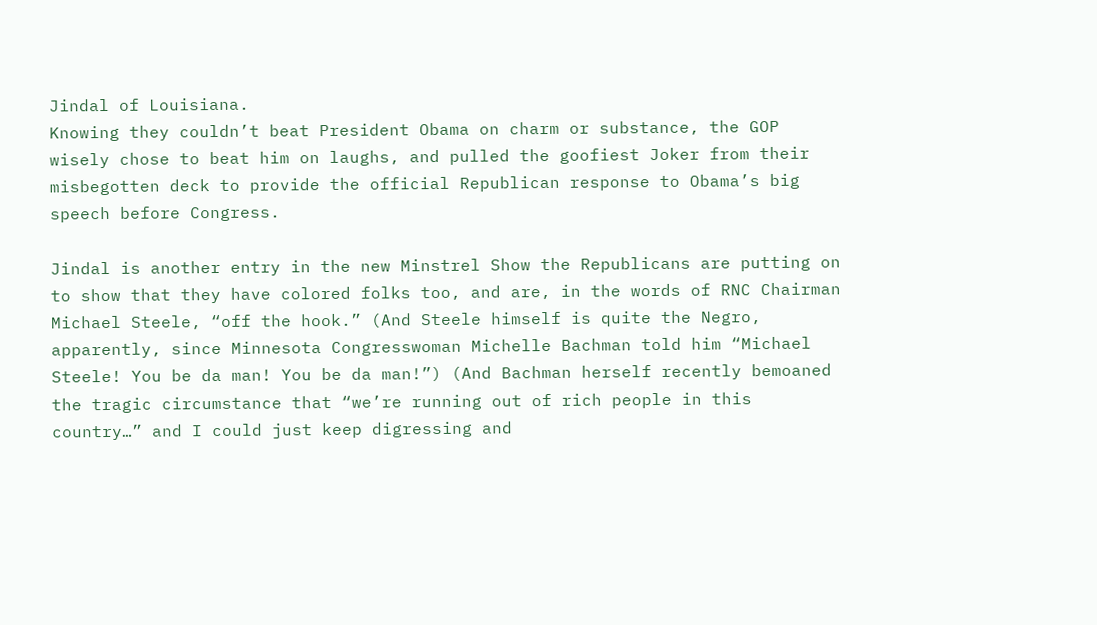Jindal of Louisiana.
Knowing they couldn’t beat President Obama on charm or substance, the GOP wisely chose to beat him on laughs, and pulled the goofiest Joker from their misbegotten deck to provide the official Republican response to Obama’s big speech before Congress.

Jindal is another entry in the new Minstrel Show the Republicans are putting on to show that they have colored folks too, and are, in the words of RNC Chairman Michael Steele, “off the hook.” (And Steele himself is quite the Negro, apparently, since Minnesota Congresswoman Michelle Bachman told him “Michael Steele! You be da man! You be da man!”) (And Bachman herself recently bemoaned the tragic circumstance that “we’re running out of rich people in this country…” and I could just keep digressing and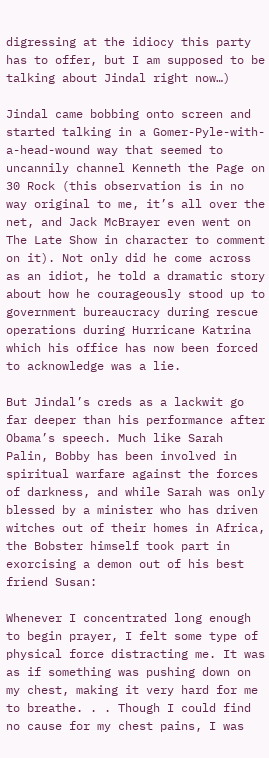digressing at the idiocy this party has to offer, but I am supposed to be talking about Jindal right now…)

Jindal came bobbing onto screen and started talking in a Gomer-Pyle-with-a-head-wound way that seemed to uncannily channel Kenneth the Page on 30 Rock (this observation is in no way original to me, it’s all over the net, and Jack McBrayer even went on The Late Show in character to comment on it). Not only did he come across as an idiot, he told a dramatic story about how he courageously stood up to government bureaucracy during rescue operations during Hurricane Katrina which his office has now been forced to acknowledge was a lie.

But Jindal’s creds as a lackwit go far deeper than his performance after Obama’s speech. Much like Sarah Palin, Bobby has been involved in spiritual warfare against the forces of darkness, and while Sarah was only blessed by a minister who has driven witches out of their homes in Africa, the Bobster himself took part in exorcising a demon out of his best friend Susan:

Whenever I concentrated long enough to begin prayer, I felt some type of physical force distracting me. It was as if something was pushing down on my chest, making it very hard for me to breathe. . . Though I could find no cause for my chest pains, I was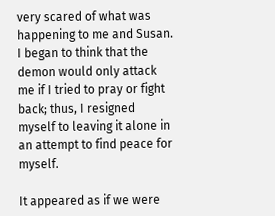very scared of what was happening to me and Susan. I began to think that the demon would only attack me if I tried to pray or fight back; thus, I resigned myself to leaving it alone in an attempt to find peace for myself.

It appeared as if we were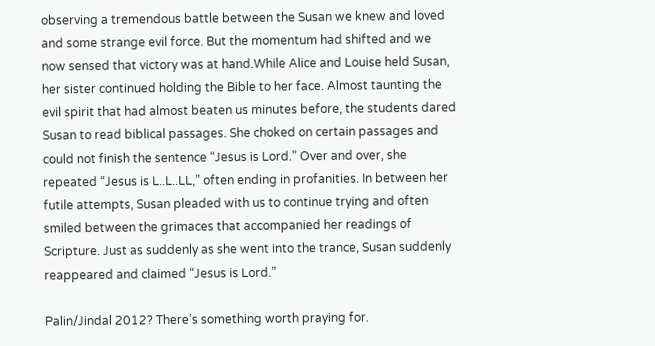observing a tremendous battle between the Susan we knew and loved and some strange evil force. But the momentum had shifted and we now sensed that victory was at hand.While Alice and Louise held Susan, her sister continued holding the Bible to her face. Almost taunting the evil spirit that had almost beaten us minutes before, the students dared Susan to read biblical passages. She choked on certain passages and could not finish the sentence “Jesus is Lord.” Over and over, she repeated “Jesus is L..L..LL,” often ending in profanities. In between her futile attempts, Susan pleaded with us to continue trying and often smiled between the grimaces that accompanied her readings of Scripture. Just as suddenly as she went into the trance, Susan suddenly reappeared and claimed “Jesus is Lord.”

Palin/Jindal 2012? There’s something worth praying for.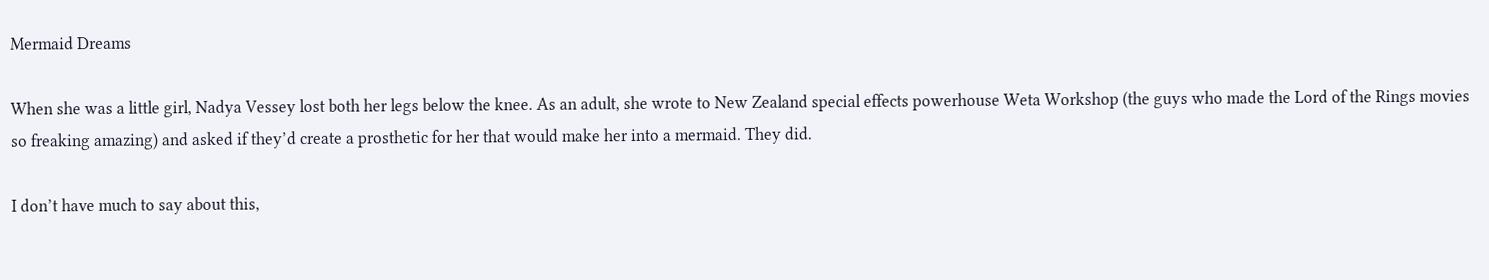Mermaid Dreams

When she was a little girl, Nadya Vessey lost both her legs below the knee. As an adult, she wrote to New Zealand special effects powerhouse Weta Workshop (the guys who made the Lord of the Rings movies so freaking amazing) and asked if they’d create a prosthetic for her that would make her into a mermaid. They did.

I don’t have much to say about this,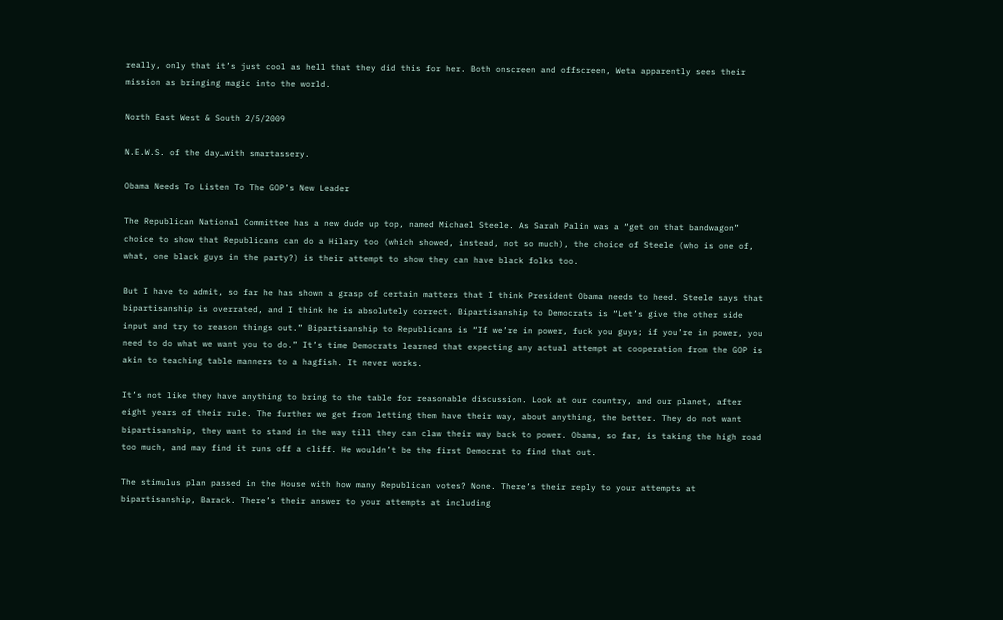really, only that it’s just cool as hell that they did this for her. Both onscreen and offscreen, Weta apparently sees their mission as bringing magic into the world.

North East West & South 2/5/2009

N.E.W.S. of the day…with smartassery.

Obama Needs To Listen To The GOP’s New Leader

The Republican National Committee has a new dude up top, named Michael Steele. As Sarah Palin was a “get on that bandwagon” choice to show that Republicans can do a Hilary too (which showed, instead, not so much), the choice of Steele (who is one of, what, one black guys in the party?) is their attempt to show they can have black folks too.

But I have to admit, so far he has shown a grasp of certain matters that I think President Obama needs to heed. Steele says that bipartisanship is overrated, and I think he is absolutely correct. Bipartisanship to Democrats is “Let’s give the other side input and try to reason things out.” Bipartisanship to Republicans is “If we’re in power, fuck you guys; if you’re in power, you need to do what we want you to do.” It’s time Democrats learned that expecting any actual attempt at cooperation from the GOP is akin to teaching table manners to a hagfish. It never works.

It’s not like they have anything to bring to the table for reasonable discussion. Look at our country, and our planet, after eight years of their rule. The further we get from letting them have their way, about anything, the better. They do not want bipartisanship, they want to stand in the way till they can claw their way back to power. Obama, so far, is taking the high road too much, and may find it runs off a cliff. He wouldn’t be the first Democrat to find that out.

The stimulus plan passed in the House with how many Republican votes? None. There’s their reply to your attempts at bipartisanship, Barack. There’s their answer to your attempts at including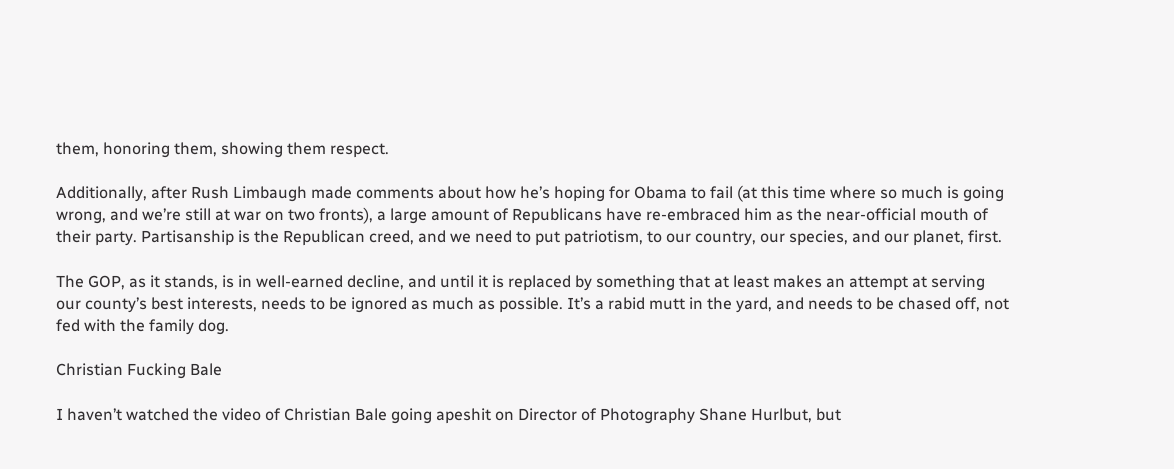them, honoring them, showing them respect.

Additionally, after Rush Limbaugh made comments about how he’s hoping for Obama to fail (at this time where so much is going wrong, and we’re still at war on two fronts), a large amount of Republicans have re-embraced him as the near-official mouth of their party. Partisanship is the Republican creed, and we need to put patriotism, to our country, our species, and our planet, first.

The GOP, as it stands, is in well-earned decline, and until it is replaced by something that at least makes an attempt at serving our county’s best interests, needs to be ignored as much as possible. It’s a rabid mutt in the yard, and needs to be chased off, not fed with the family dog.

Christian Fucking Bale

I haven’t watched the video of Christian Bale going apeshit on Director of Photography Shane Hurlbut, but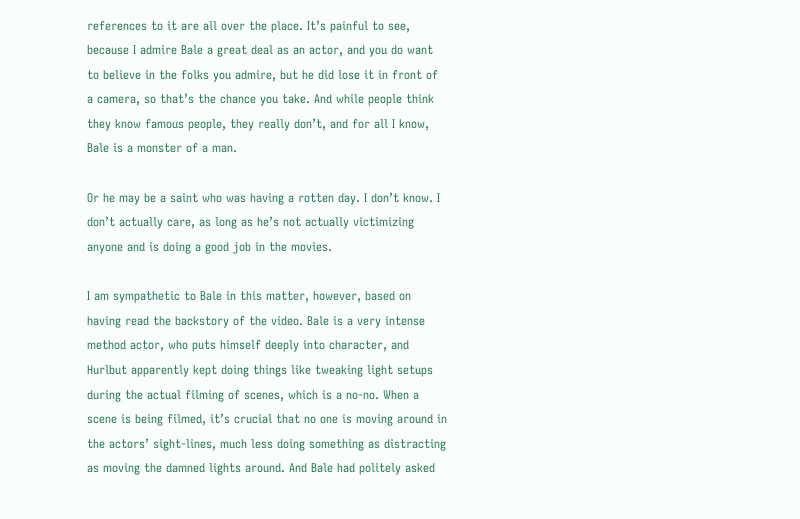references to it are all over the place. It’s painful to see, because I admire Bale a great deal as an actor, and you do want to believe in the folks you admire, but he did lose it in front of a camera, so that’s the chance you take. And while people think they know famous people, they really don’t, and for all I know, Bale is a monster of a man.

Or he may be a saint who was having a rotten day. I don’t know. I don’t actually care, as long as he’s not actually victimizing anyone and is doing a good job in the movies.

I am sympathetic to Bale in this matter, however, based on having read the backstory of the video. Bale is a very intense method actor, who puts himself deeply into character, and Hurlbut apparently kept doing things like tweaking light setups during the actual filming of scenes, which is a no-no. When a scene is being filmed, it’s crucial that no one is moving around in the actors’ sight-lines, much less doing something as distracting as moving the damned lights around. And Bale had politely asked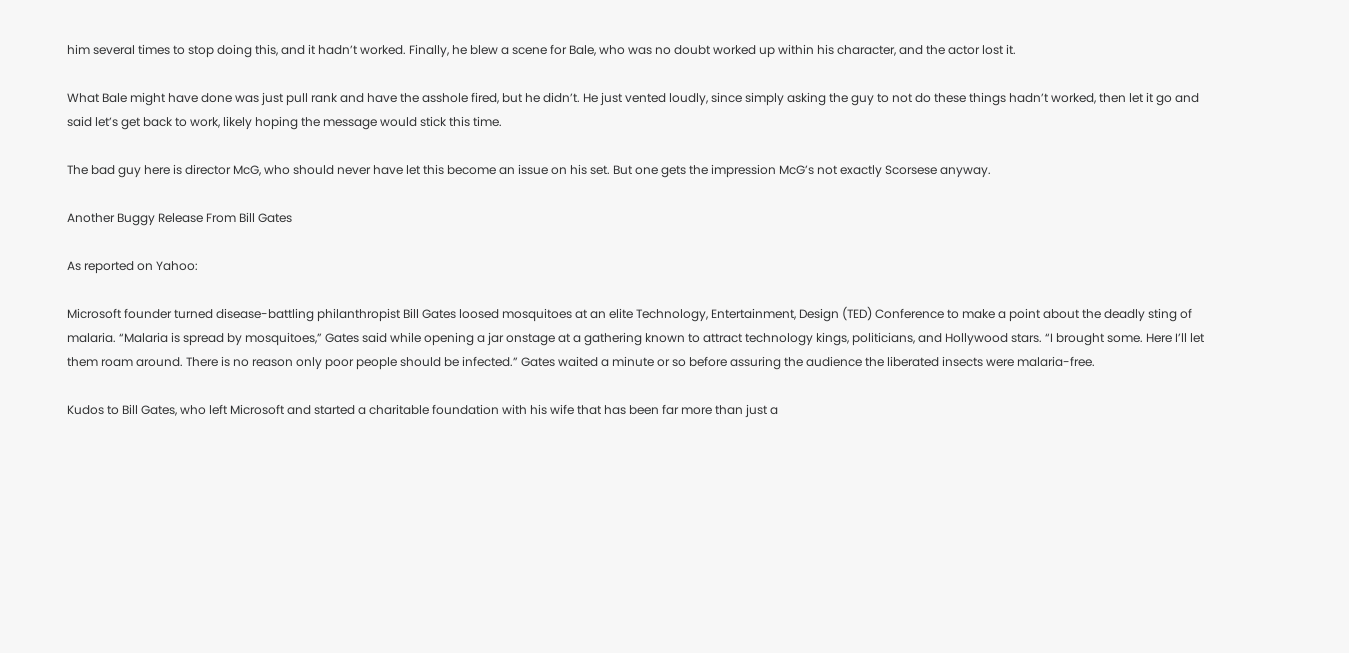him several times to stop doing this, and it hadn’t worked. Finally, he blew a scene for Bale, who was no doubt worked up within his character, and the actor lost it.

What Bale might have done was just pull rank and have the asshole fired, but he didn’t. He just vented loudly, since simply asking the guy to not do these things hadn’t worked, then let it go and said let’s get back to work, likely hoping the message would stick this time.

The bad guy here is director McG, who should never have let this become an issue on his set. But one gets the impression McG’s not exactly Scorsese anyway.

Another Buggy Release From Bill Gates

As reported on Yahoo:

Microsoft founder turned disease-battling philanthropist Bill Gates loosed mosquitoes at an elite Technology, Entertainment, Design (TED) Conference to make a point about the deadly sting of malaria. “Malaria is spread by mosquitoes,” Gates said while opening a jar onstage at a gathering known to attract technology kings, politicians, and Hollywood stars. “I brought some. Here I’ll let them roam around. There is no reason only poor people should be infected.” Gates waited a minute or so before assuring the audience the liberated insects were malaria-free.

Kudos to Bill Gates, who left Microsoft and started a charitable foundation with his wife that has been far more than just a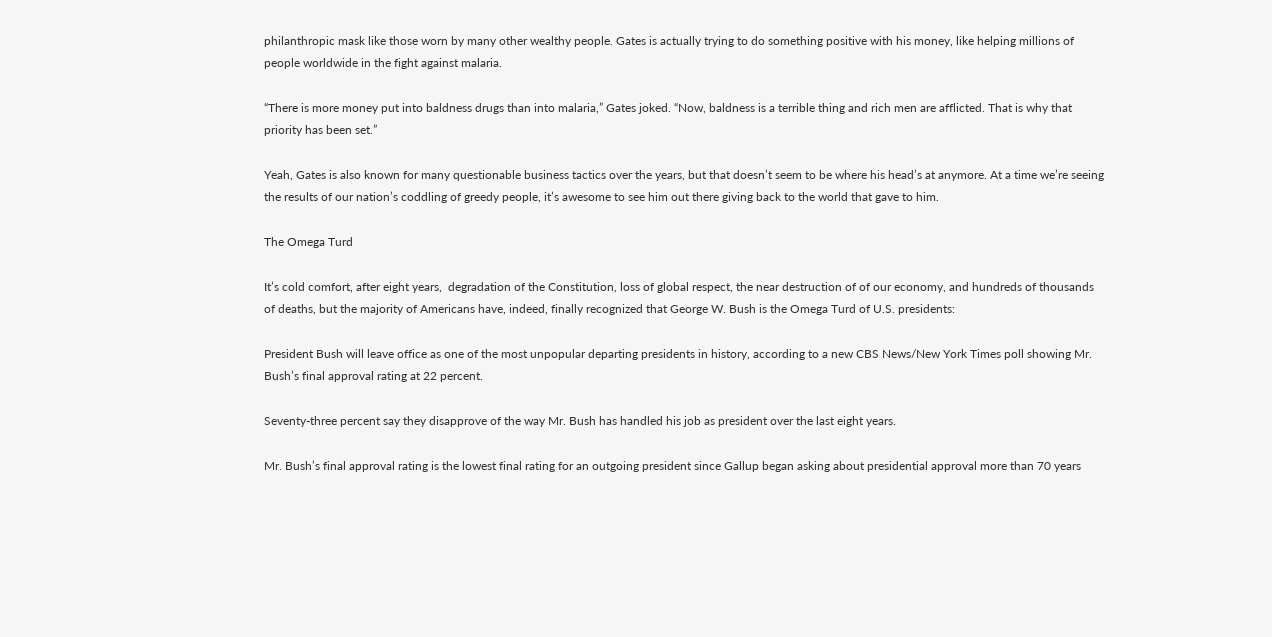philanthropic mask like those worn by many other wealthy people. Gates is actually trying to do something positive with his money, like helping millions of people worldwide in the fight against malaria.

“There is more money put into baldness drugs than into malaria,” Gates joked. “Now, baldness is a terrible thing and rich men are afflicted. That is why that priority has been set.”

Yeah, Gates is also known for many questionable business tactics over the years, but that doesn’t seem to be where his head’s at anymore. At a time we’re seeing the results of our nation’s coddling of greedy people, it’s awesome to see him out there giving back to the world that gave to him.

The Omega Turd

It’s cold comfort, after eight years,  degradation of the Constitution, loss of global respect, the near destruction of of our economy, and hundreds of thousands of deaths, but the majority of Americans have, indeed, finally recognized that George W. Bush is the Omega Turd of U.S. presidents:

President Bush will leave office as one of the most unpopular departing presidents in history, according to a new CBS News/New York Times poll showing Mr. Bush’s final approval rating at 22 percent.

Seventy-three percent say they disapprove of the way Mr. Bush has handled his job as president over the last eight years.

Mr. Bush’s final approval rating is the lowest final rating for an outgoing president since Gallup began asking about presidential approval more than 70 years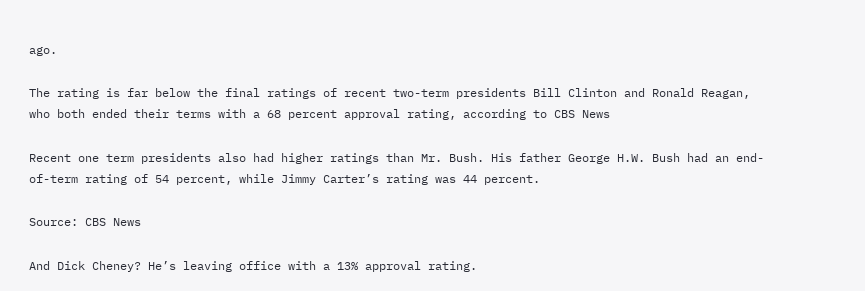ago.

The rating is far below the final ratings of recent two-term presidents Bill Clinton and Ronald Reagan, who both ended their terms with a 68 percent approval rating, according to CBS News

Recent one term presidents also had higher ratings than Mr. Bush. His father George H.W. Bush had an end-of-term rating of 54 percent, while Jimmy Carter’s rating was 44 percent.

Source: CBS News

And Dick Cheney? He’s leaving office with a 13% approval rating.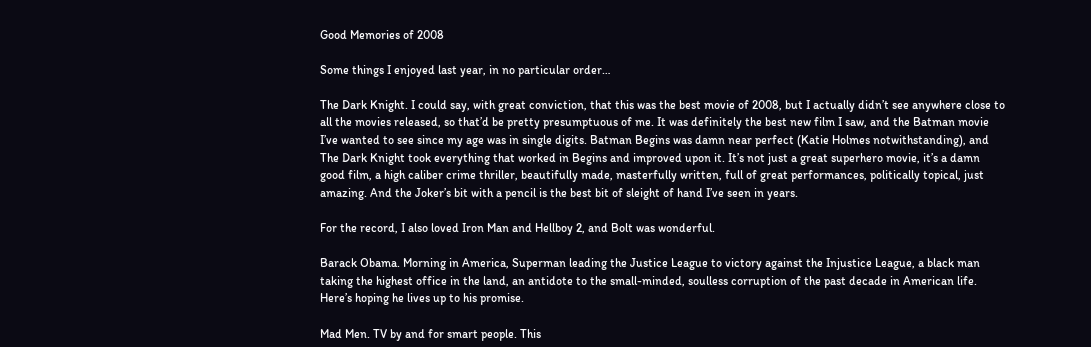Good Memories of 2008

Some things I enjoyed last year, in no particular order…

The Dark Knight. I could say, with great conviction, that this was the best movie of 2008, but I actually didn’t see anywhere close to all the movies released, so that’d be pretty presumptuous of me. It was definitely the best new film I saw, and the Batman movie I’ve wanted to see since my age was in single digits. Batman Begins was damn near perfect (Katie Holmes notwithstanding), and The Dark Knight took everything that worked in Begins and improved upon it. It’s not just a great superhero movie, it’s a damn good film, a high caliber crime thriller, beautifully made, masterfully written, full of great performances, politically topical, just amazing. And the Joker’s bit with a pencil is the best bit of sleight of hand I’ve seen in years.

For the record, I also loved Iron Man and Hellboy 2, and Bolt was wonderful.

Barack Obama. Morning in America, Superman leading the Justice League to victory against the Injustice League, a black man taking the highest office in the land, an antidote to the small-minded, soulless corruption of the past decade in American life. Here’s hoping he lives up to his promise.

Mad Men. TV by and for smart people. This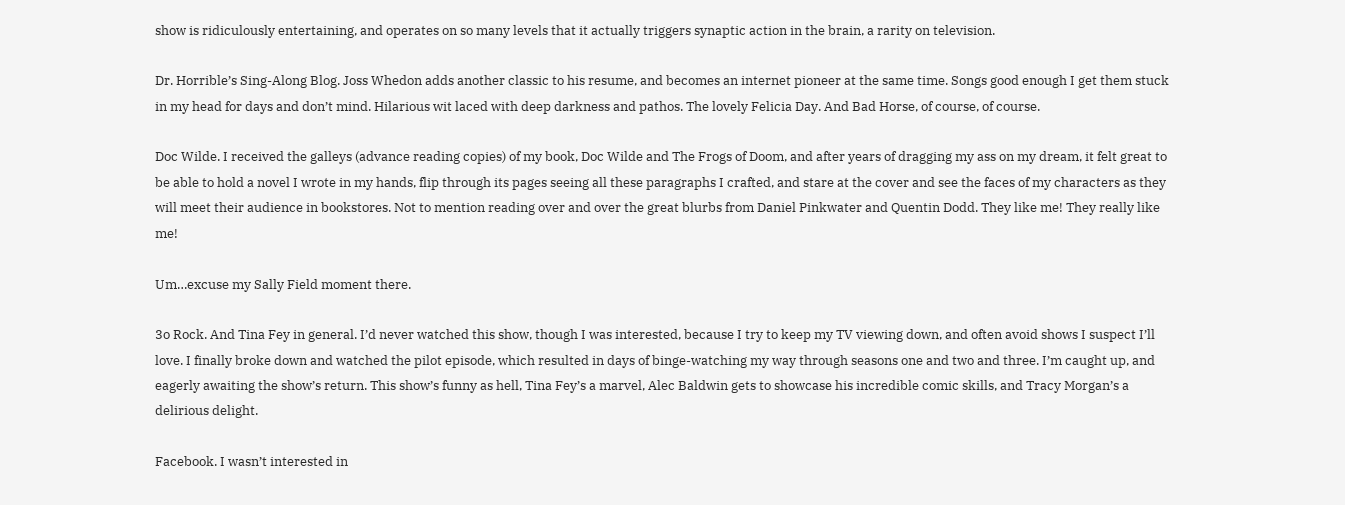show is ridiculously entertaining, and operates on so many levels that it actually triggers synaptic action in the brain, a rarity on television.

Dr. Horrible’s Sing-Along Blog. Joss Whedon adds another classic to his resume, and becomes an internet pioneer at the same time. Songs good enough I get them stuck in my head for days and don’t mind. Hilarious wit laced with deep darkness and pathos. The lovely Felicia Day. And Bad Horse, of course, of course.

Doc Wilde. I received the galleys (advance reading copies) of my book, Doc Wilde and The Frogs of Doom, and after years of dragging my ass on my dream, it felt great to be able to hold a novel I wrote in my hands, flip through its pages seeing all these paragraphs I crafted, and stare at the cover and see the faces of my characters as they will meet their audience in bookstores. Not to mention reading over and over the great blurbs from Daniel Pinkwater and Quentin Dodd. They like me! They really like me!

Um…excuse my Sally Field moment there.

3o Rock. And Tina Fey in general. I’d never watched this show, though I was interested, because I try to keep my TV viewing down, and often avoid shows I suspect I’ll love. I finally broke down and watched the pilot episode, which resulted in days of binge-watching my way through seasons one and two and three. I’m caught up, and eagerly awaiting the show’s return. This show’s funny as hell, Tina Fey’s a marvel, Alec Baldwin gets to showcase his incredible comic skills, and Tracy Morgan’s a delirious delight.

Facebook. I wasn’t interested in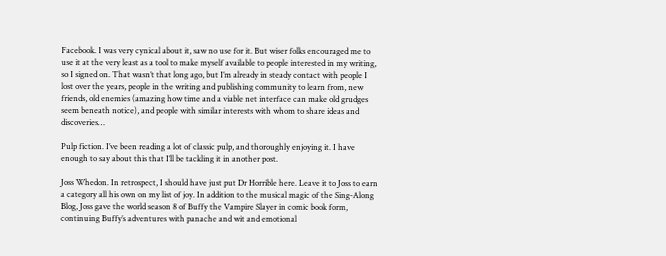Facebook. I was very cynical about it, saw no use for it. But wiser folks encouraged me to use it at the very least as a tool to make myself available to people interested in my writing, so I signed on. That wasn’t that long ago, but I’m already in steady contact with people I lost over the years, people in the writing and publishing community to learn from, new friends, old enemies (amazing how time and a viable net interface can make old grudges seem beneath notice), and people with similar interests with whom to share ideas and discoveries…

Pulp fiction. I’ve been reading a lot of classic pulp, and thoroughly enjoying it. I have enough to say about this that I’ll be tackling it in another post.

Joss Whedon. In retrospect, I should have just put Dr Horrible here. Leave it to Joss to earn a category all his own on my list of joy. In addition to the musical magic of the Sing-Along Blog, Joss gave the world season 8 of Buffy the Vampire Slayer in comic book form, continuing Buffy’s adventures with panache and wit and emotional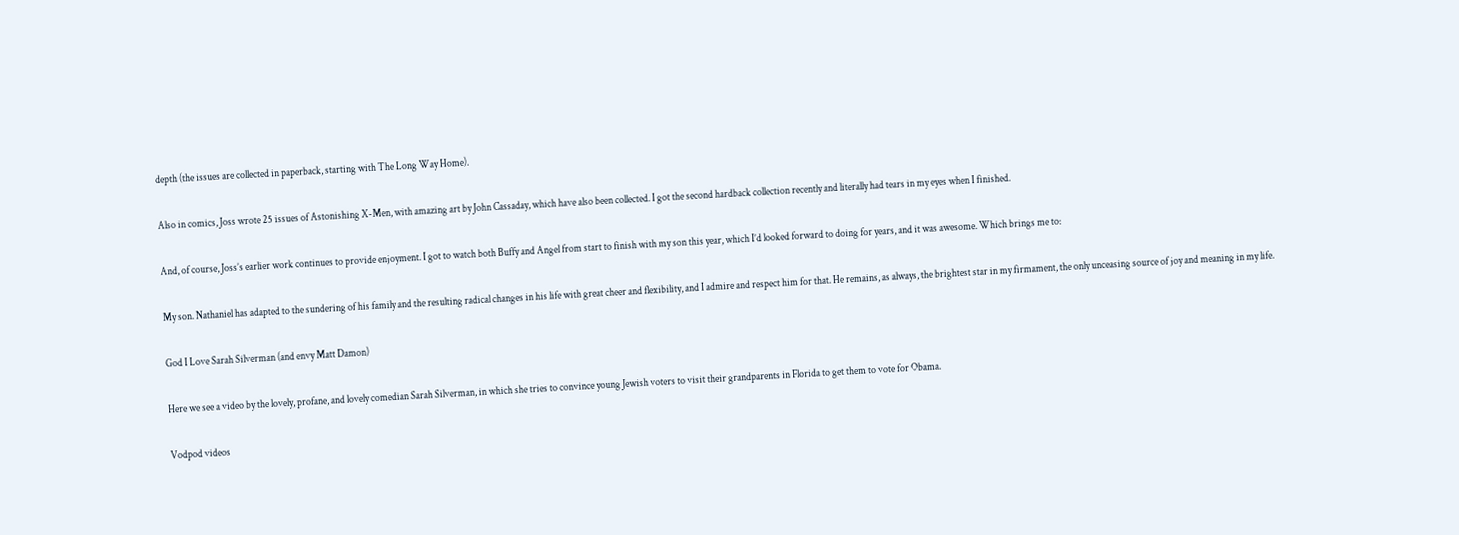depth (the issues are collected in paperback, starting with The Long Way Home).

Also in comics, Joss wrote 25 issues of Astonishing X-Men, with amazing art by John Cassaday, which have also been collected. I got the second hardback collection recently and literally had tears in my eyes when I finished.

And, of course, Joss’s earlier work continues to provide enjoyment. I got to watch both Buffy and Angel from start to finish with my son this year, which I’d looked forward to doing for years, and it was awesome. Which brings me to:

My son. Nathaniel has adapted to the sundering of his family and the resulting radical changes in his life with great cheer and flexibility, and I admire and respect him for that. He remains, as always, the brightest star in my firmament, the only unceasing source of joy and meaning in my life.

God I Love Sarah Silverman (and envy Matt Damon)

Here we see a video by the lovely, profane, and lovely comedian Sarah Silverman, in which she tries to convince young Jewish voters to visit their grandparents in Florida to get them to vote for Obama.

Vodpod videos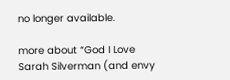no longer available.

more about “God I Love Sarah Silverman (and envy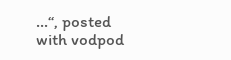…“, posted with vodpod